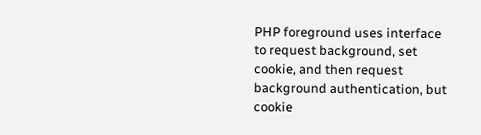PHP foreground uses interface to request background, set cookie, and then request background authentication, but cookie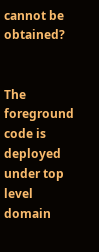cannot be obtained?


The foreground code is deployed under top level domain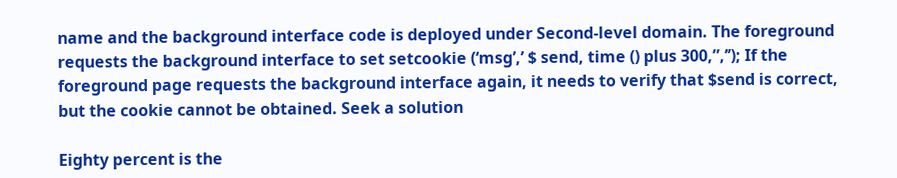name and the background interface code is deployed under Second-level domain. The foreground requests the background interface to set setcookie (‘msg’,’ $ send, time () plus 300,”,’’); If the foreground page requests the background interface again, it needs to verify that $send is correct, but the cookie cannot be obtained. Seek a solution

Eighty percent is the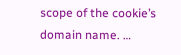scope of the cookie’s domain name. …